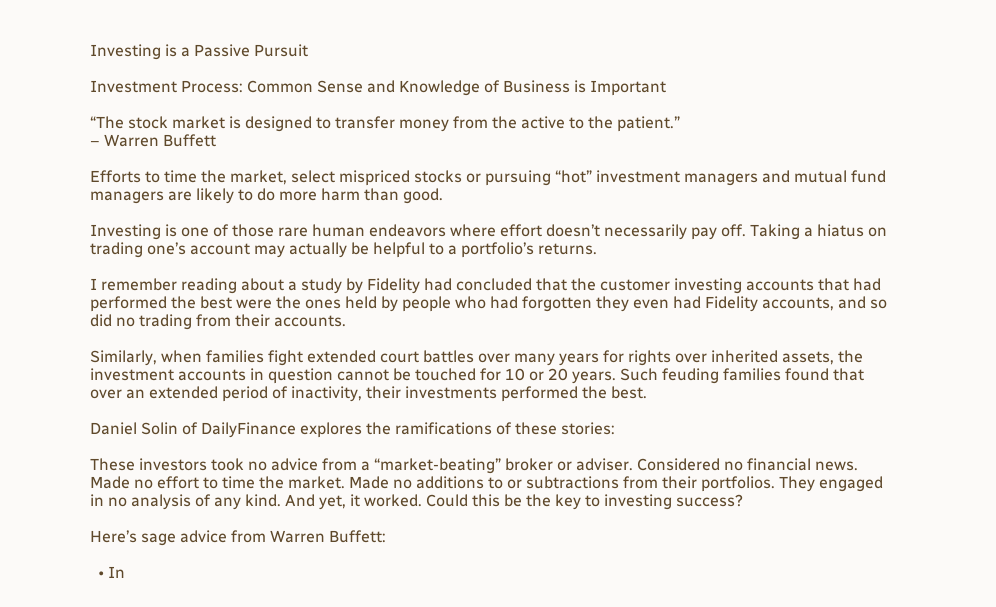Investing is a Passive Pursuit

Investment Process: Common Sense and Knowledge of Business is Important

“The stock market is designed to transfer money from the active to the patient.”
– Warren Buffett

Efforts to time the market, select mispriced stocks or pursuing “hot” investment managers and mutual fund managers are likely to do more harm than good.

Investing is one of those rare human endeavors where effort doesn’t necessarily pay off. Taking a hiatus on trading one’s account may actually be helpful to a portfolio’s returns.

I remember reading about a study by Fidelity had concluded that the customer investing accounts that had performed the best were the ones held by people who had forgotten they even had Fidelity accounts, and so did no trading from their accounts.

Similarly, when families fight extended court battles over many years for rights over inherited assets, the investment accounts in question cannot be touched for 10 or 20 years. Such feuding families found that over an extended period of inactivity, their investments performed the best.

Daniel Solin of DailyFinance explores the ramifications of these stories:

These investors took no advice from a “market-beating” broker or adviser. Considered no financial news. Made no effort to time the market. Made no additions to or subtractions from their portfolios. They engaged in no analysis of any kind. And yet, it worked. Could this be the key to investing success?

Here’s sage advice from Warren Buffett:

  • In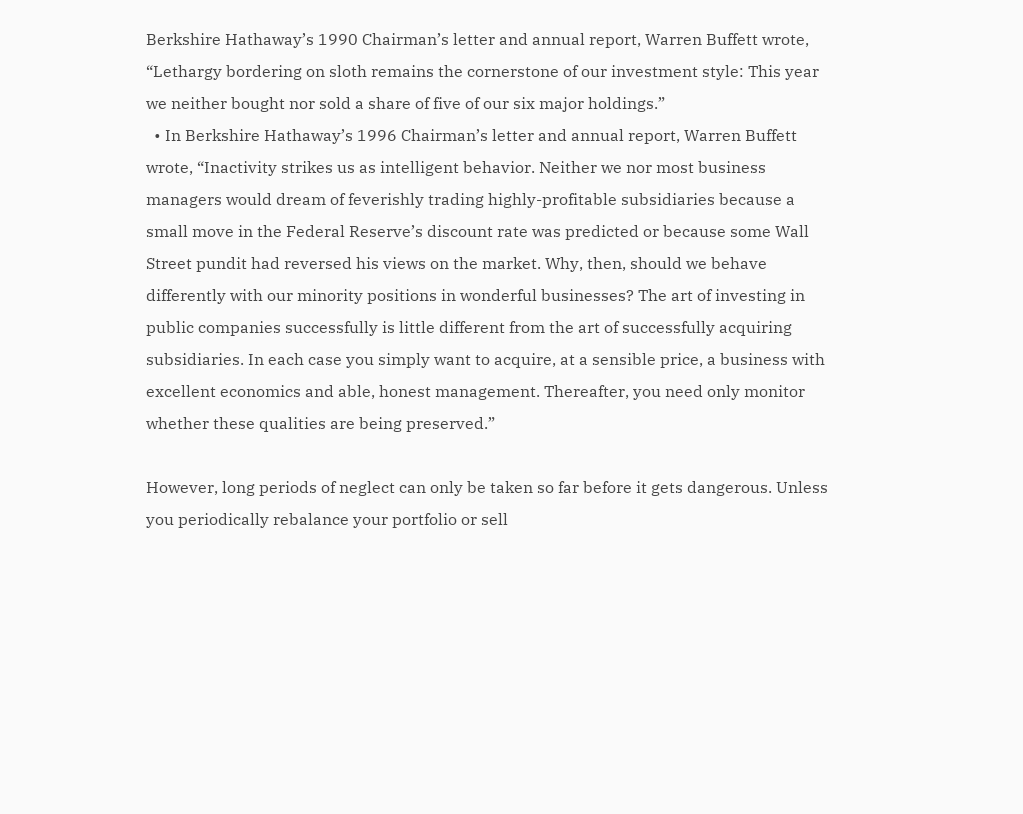Berkshire Hathaway’s 1990 Chairman’s letter and annual report, Warren Buffett wrote, “Lethargy bordering on sloth remains the cornerstone of our investment style: This year we neither bought nor sold a share of five of our six major holdings.”
  • In Berkshire Hathaway’s 1996 Chairman’s letter and annual report, Warren Buffett wrote, “Inactivity strikes us as intelligent behavior. Neither we nor most business managers would dream of feverishly trading highly-profitable subsidiaries because a small move in the Federal Reserve’s discount rate was predicted or because some Wall Street pundit had reversed his views on the market. Why, then, should we behave differently with our minority positions in wonderful businesses? The art of investing in public companies successfully is little different from the art of successfully acquiring subsidiaries. In each case you simply want to acquire, at a sensible price, a business with excellent economics and able, honest management. Thereafter, you need only monitor whether these qualities are being preserved.”

However, long periods of neglect can only be taken so far before it gets dangerous. Unless you periodically rebalance your portfolio or sell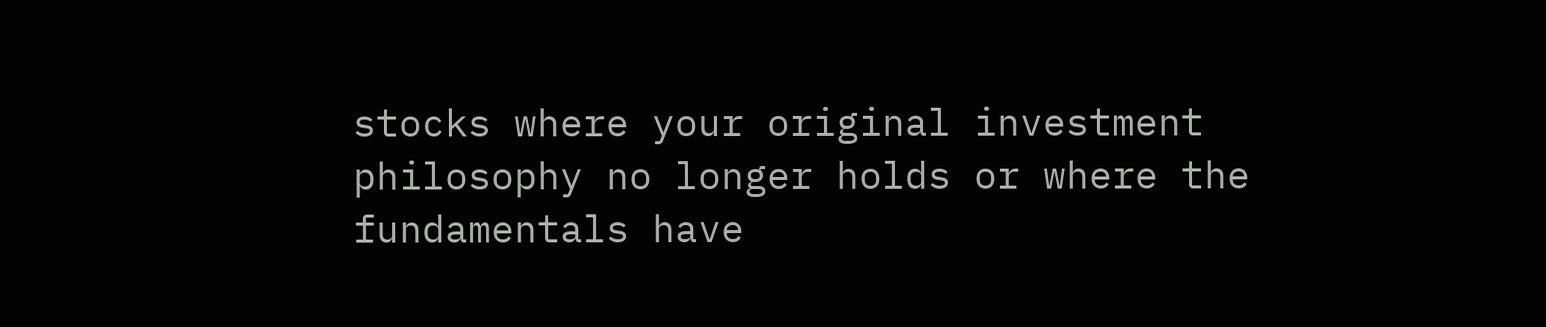stocks where your original investment philosophy no longer holds or where the fundamentals have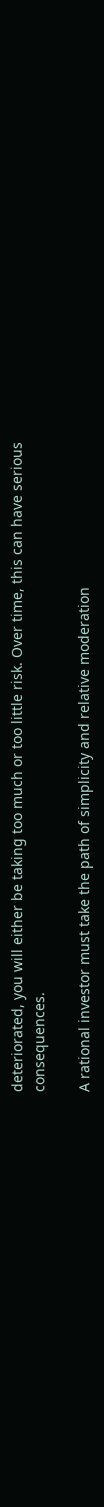deteriorated, you will either be taking too much or too little risk. Over time, this can have serious consequences.

A rational investor must take the path of simplicity and relative moderation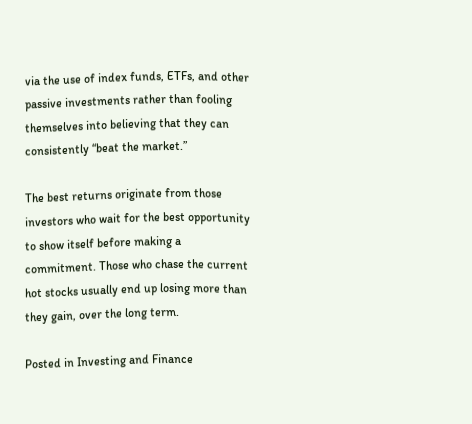via the use of index funds, ETFs, and other passive investments rather than fooling themselves into believing that they can consistently “beat the market.”

The best returns originate from those investors who wait for the best opportunity to show itself before making a commitment. Those who chase the current hot stocks usually end up losing more than they gain, over the long term.

Posted in Investing and Finance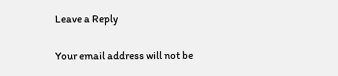Leave a Reply

Your email address will not be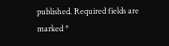published. Required fields are marked *